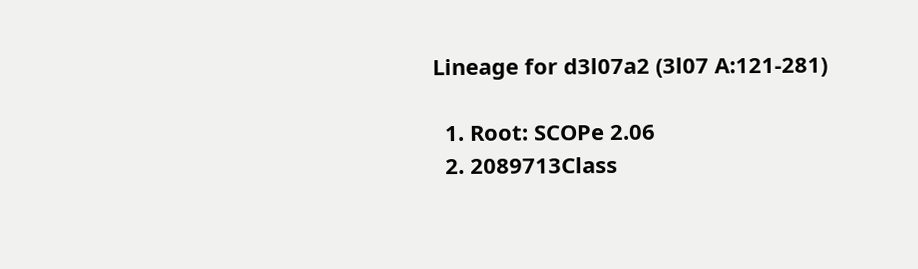Lineage for d3l07a2 (3l07 A:121-281)

  1. Root: SCOPe 2.06
  2. 2089713Class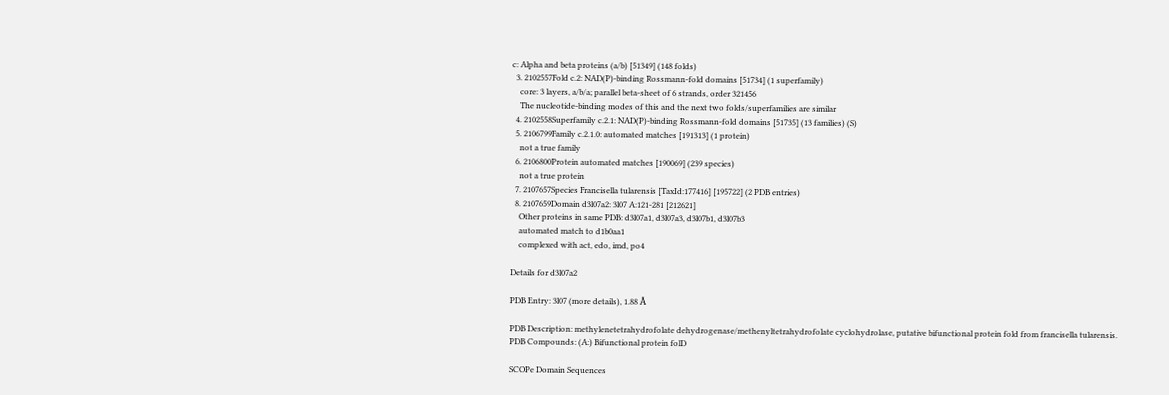c: Alpha and beta proteins (a/b) [51349] (148 folds)
  3. 2102557Fold c.2: NAD(P)-binding Rossmann-fold domains [51734] (1 superfamily)
    core: 3 layers, a/b/a; parallel beta-sheet of 6 strands, order 321456
    The nucleotide-binding modes of this and the next two folds/superfamilies are similar
  4. 2102558Superfamily c.2.1: NAD(P)-binding Rossmann-fold domains [51735] (13 families) (S)
  5. 2106799Family c.2.1.0: automated matches [191313] (1 protein)
    not a true family
  6. 2106800Protein automated matches [190069] (239 species)
    not a true protein
  7. 2107657Species Francisella tularensis [TaxId:177416] [195722] (2 PDB entries)
  8. 2107659Domain d3l07a2: 3l07 A:121-281 [212621]
    Other proteins in same PDB: d3l07a1, d3l07a3, d3l07b1, d3l07b3
    automated match to d1b0aa1
    complexed with act, edo, imd, po4

Details for d3l07a2

PDB Entry: 3l07 (more details), 1.88 Å

PDB Description: methylenetetrahydrofolate dehydrogenase/methenyltetrahydrofolate cyclohydrolase, putative bifunctional protein fold from francisella tularensis.
PDB Compounds: (A:) Bifunctional protein folD

SCOPe Domain Sequences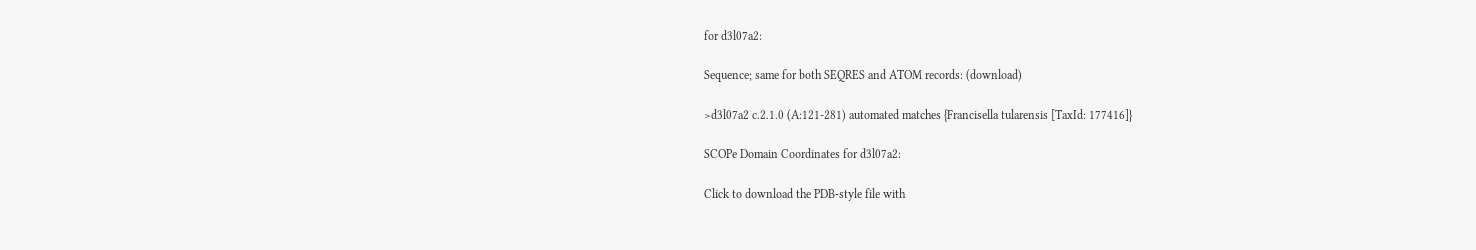for d3l07a2:

Sequence; same for both SEQRES and ATOM records: (download)

>d3l07a2 c.2.1.0 (A:121-281) automated matches {Francisella tularensis [TaxId: 177416]}

SCOPe Domain Coordinates for d3l07a2:

Click to download the PDB-style file with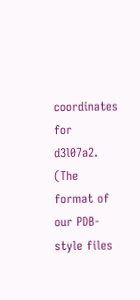coordinates for d3l07a2.
(The format of our PDB-style files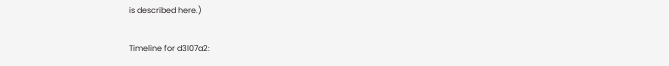is described here.)

Timeline for d3l07a2: